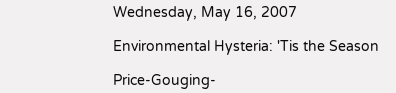Wednesday, May 16, 2007

Environmental Hysteria: 'Tis the Season

Price-Gouging-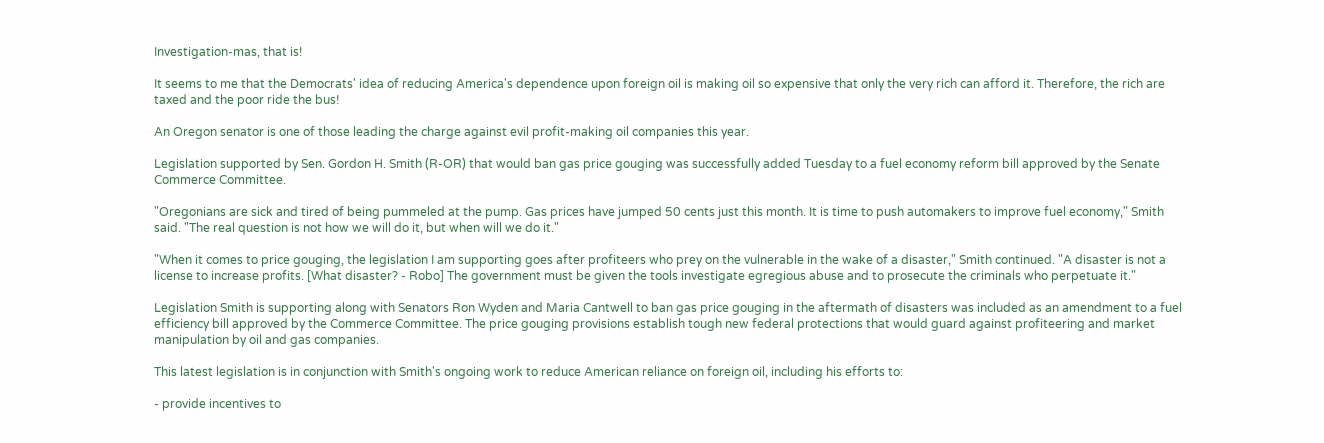Investigation-mas, that is!

It seems to me that the Democrats' idea of reducing America's dependence upon foreign oil is making oil so expensive that only the very rich can afford it. Therefore, the rich are taxed and the poor ride the bus!

An Oregon senator is one of those leading the charge against evil profit-making oil companies this year.

Legislation supported by Sen. Gordon H. Smith (R-OR) that would ban gas price gouging was successfully added Tuesday to a fuel economy reform bill approved by the Senate Commerce Committee.

"Oregonians are sick and tired of being pummeled at the pump. Gas prices have jumped 50 cents just this month. It is time to push automakers to improve fuel economy," Smith said. "The real question is not how we will do it, but when will we do it."

"When it comes to price gouging, the legislation I am supporting goes after profiteers who prey on the vulnerable in the wake of a disaster," Smith continued. "A disaster is not a license to increase profits. [What disaster? - Robo] The government must be given the tools investigate egregious abuse and to prosecute the criminals who perpetuate it."

Legislation Smith is supporting along with Senators Ron Wyden and Maria Cantwell to ban gas price gouging in the aftermath of disasters was included as an amendment to a fuel efficiency bill approved by the Commerce Committee. The price gouging provisions establish tough new federal protections that would guard against profiteering and market manipulation by oil and gas companies.

This latest legislation is in conjunction with Smith's ongoing work to reduce American reliance on foreign oil, including his efforts to:

- provide incentives to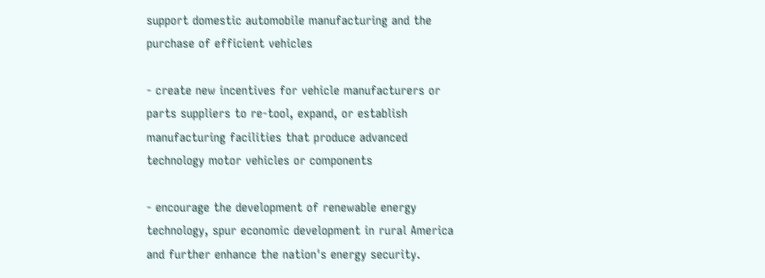support domestic automobile manufacturing and the purchase of efficient vehicles

- create new incentives for vehicle manufacturers or parts suppliers to re-tool, expand, or establish manufacturing facilities that produce advanced technology motor vehicles or components

- encourage the development of renewable energy technology, spur economic development in rural America and further enhance the nation's energy security.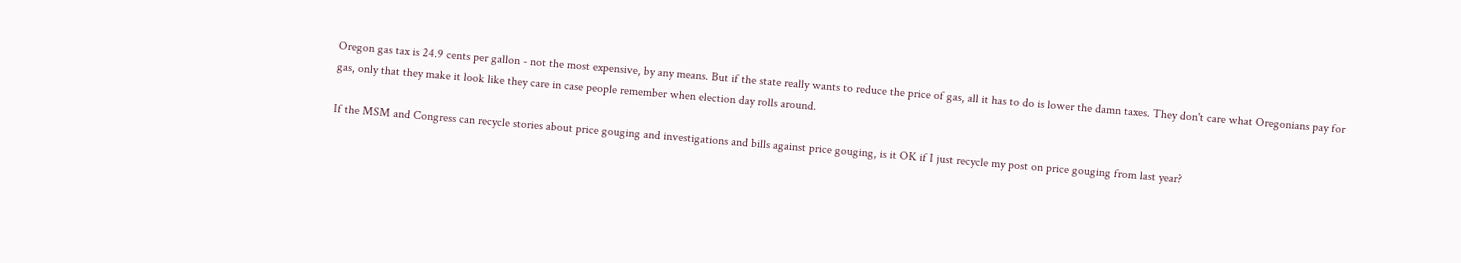Oregon gas tax is 24.9 cents per gallon - not the most expensive, by any means. But if the state really wants to reduce the price of gas, all it has to do is lower the damn taxes. They don't care what Oregonians pay for gas, only that they make it look like they care in case people remember when election day rolls around.

If the MSM and Congress can recycle stories about price gouging and investigations and bills against price gouging, is it OK if I just recycle my post on price gouging from last year?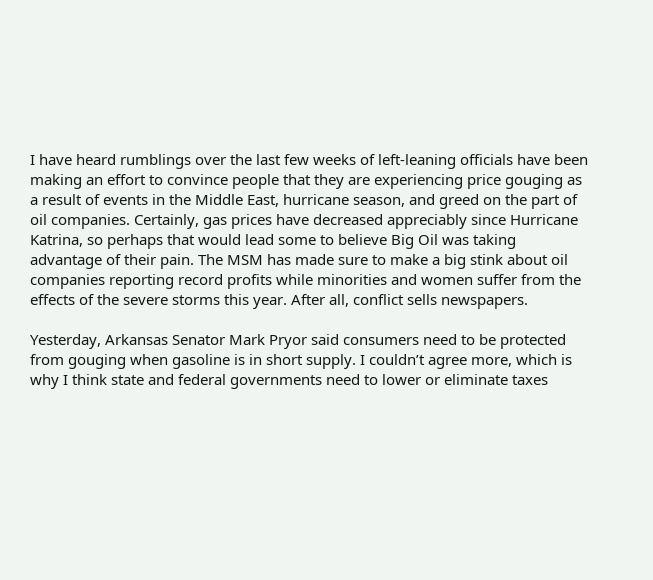I have heard rumblings over the last few weeks of left-leaning officials have been making an effort to convince people that they are experiencing price gouging as a result of events in the Middle East, hurricane season, and greed on the part of oil companies. Certainly, gas prices have decreased appreciably since Hurricane Katrina, so perhaps that would lead some to believe Big Oil was taking advantage of their pain. The MSM has made sure to make a big stink about oil companies reporting record profits while minorities and women suffer from the effects of the severe storms this year. After all, conflict sells newspapers.

Yesterday, Arkansas Senator Mark Pryor said consumers need to be protected from gouging when gasoline is in short supply. I couldn’t agree more, which is why I think state and federal governments need to lower or eliminate taxes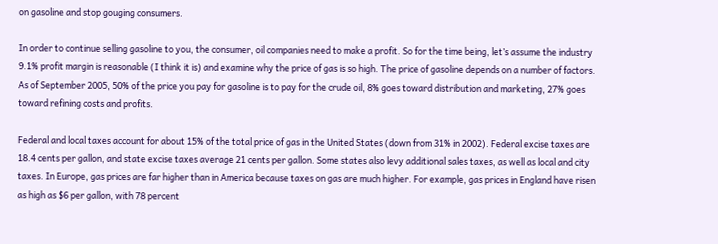on gasoline and stop gouging consumers.

In order to continue selling gasoline to you, the consumer, oil companies need to make a profit. So for the time being, let’s assume the industry 9.1% profit margin is reasonable (I think it is) and examine why the price of gas is so high. The price of gasoline depends on a number of factors. As of September 2005, 50% of the price you pay for gasoline is to pay for the crude oil, 8% goes toward distribution and marketing, 27% goes toward refining costs and profits.

Federal and local taxes account for about 15% of the total price of gas in the United States (down from 31% in 2002). Federal excise taxes are 18.4 cents per gallon, and state excise taxes average 21 cents per gallon. Some states also levy additional sales taxes, as well as local and city taxes. In Europe, gas prices are far higher than in America because taxes on gas are much higher. For example, gas prices in England have risen as high as $6 per gallon, with 78 percent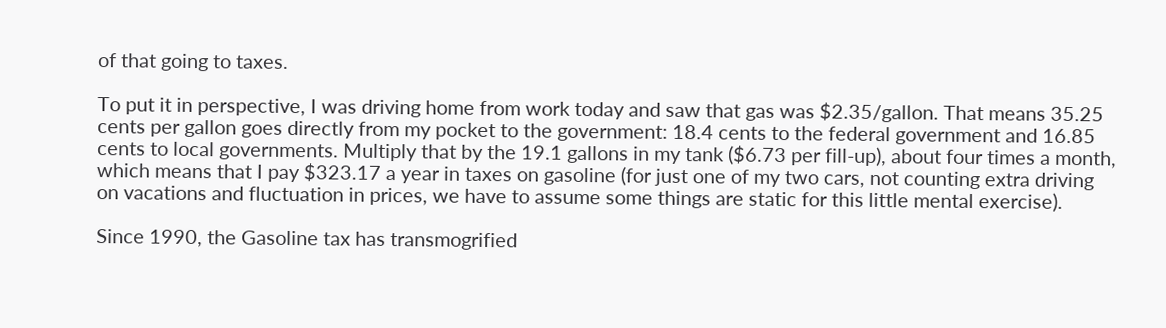of that going to taxes.

To put it in perspective, I was driving home from work today and saw that gas was $2.35/gallon. That means 35.25 cents per gallon goes directly from my pocket to the government: 18.4 cents to the federal government and 16.85 cents to local governments. Multiply that by the 19.1 gallons in my tank ($6.73 per fill-up), about four times a month, which means that I pay $323.17 a year in taxes on gasoline (for just one of my two cars, not counting extra driving on vacations and fluctuation in prices, we have to assume some things are static for this little mental exercise).

Since 1990, the Gasoline tax has transmogrified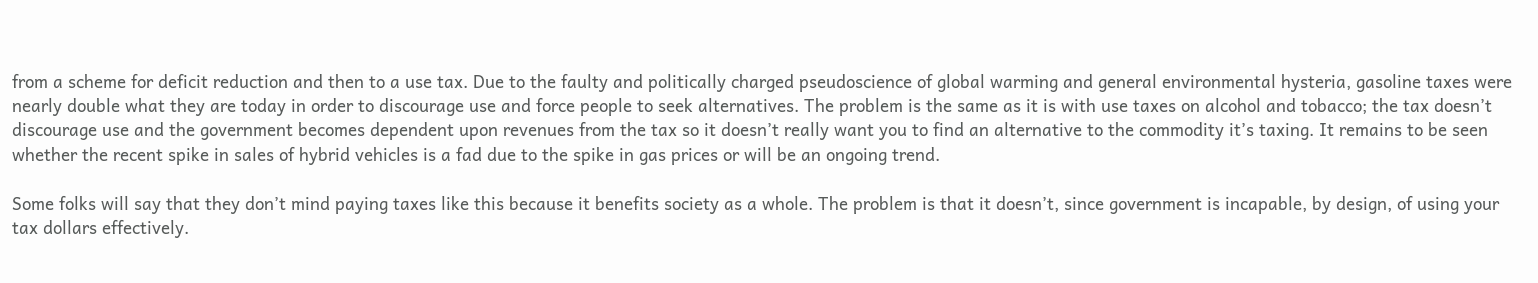from a scheme for deficit reduction and then to a use tax. Due to the faulty and politically charged pseudoscience of global warming and general environmental hysteria, gasoline taxes were nearly double what they are today in order to discourage use and force people to seek alternatives. The problem is the same as it is with use taxes on alcohol and tobacco; the tax doesn’t discourage use and the government becomes dependent upon revenues from the tax so it doesn’t really want you to find an alternative to the commodity it’s taxing. It remains to be seen whether the recent spike in sales of hybrid vehicles is a fad due to the spike in gas prices or will be an ongoing trend.

Some folks will say that they don’t mind paying taxes like this because it benefits society as a whole. The problem is that it doesn’t, since government is incapable, by design, of using your tax dollars effectively.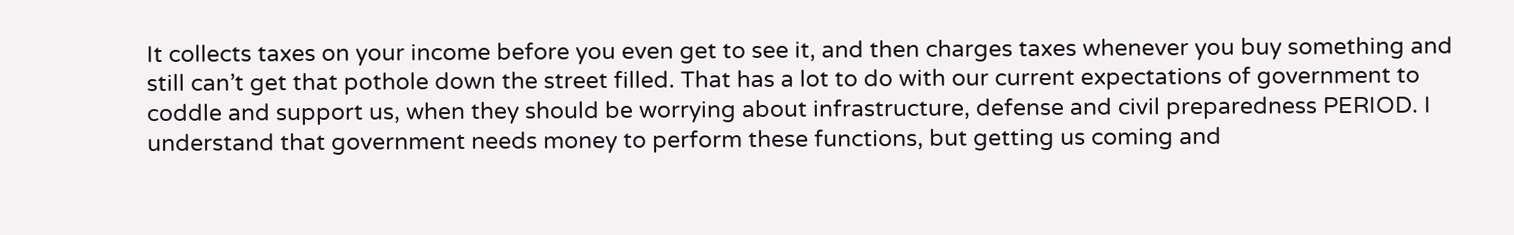It collects taxes on your income before you even get to see it, and then charges taxes whenever you buy something and still can’t get that pothole down the street filled. That has a lot to do with our current expectations of government to coddle and support us, when they should be worrying about infrastructure, defense and civil preparedness PERIOD. I understand that government needs money to perform these functions, but getting us coming and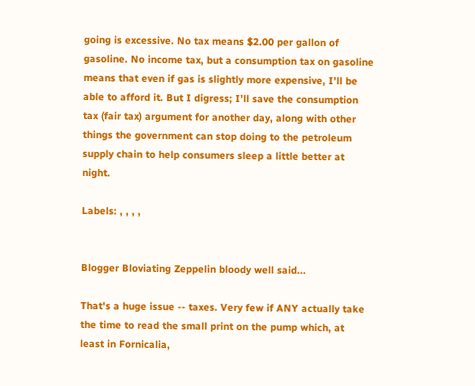going is excessive. No tax means $2.00 per gallon of gasoline. No income tax, but a consumption tax on gasoline means that even if gas is slightly more expensive, I’ll be able to afford it. But I digress; I’ll save the consumption tax (fair tax) argument for another day, along with other things the government can stop doing to the petroleum supply chain to help consumers sleep a little better at night.

Labels: , , , ,


Blogger Bloviating Zeppelin bloody well said...

That's a huge issue -- taxes. Very few if ANY actually take the time to read the small print on the pump which, at least in Fornicalia,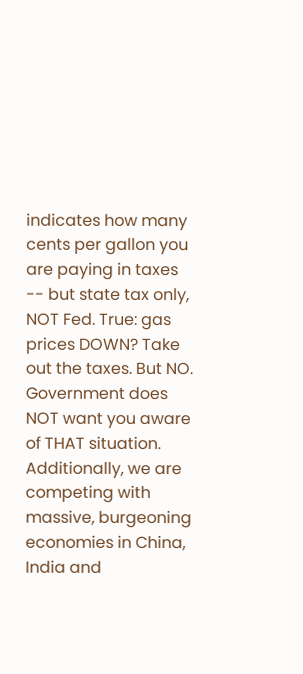indicates how many cents per gallon you are paying in taxes -- but state tax only, NOT Fed. True: gas prices DOWN? Take out the taxes. But NO. Government does NOT want you aware of THAT situation. Additionally, we are competing with massive, burgeoning economies in China, India and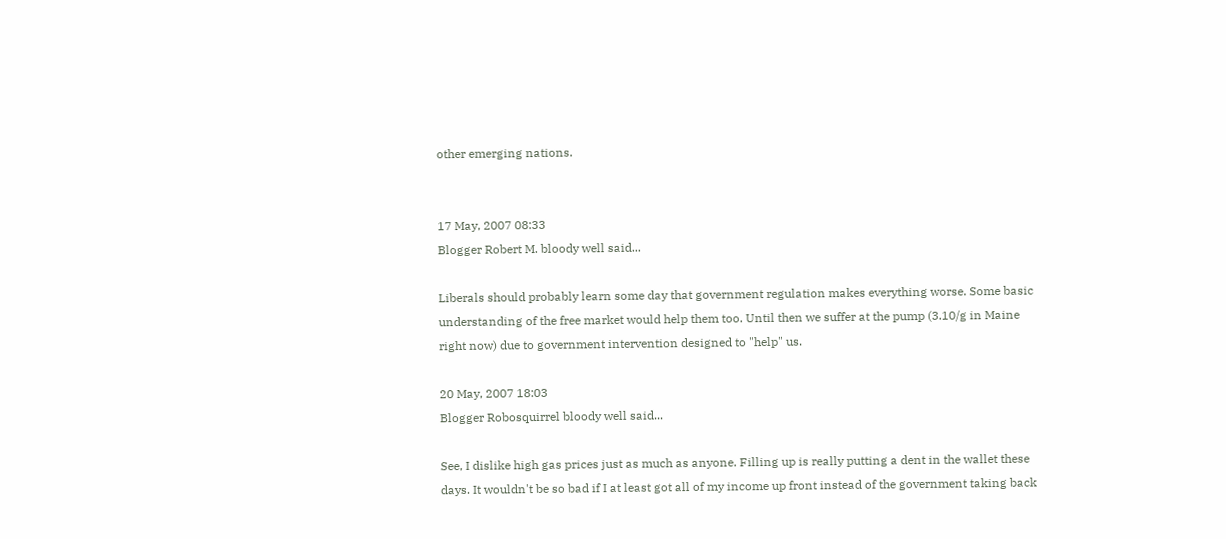other emerging nations.


17 May, 2007 08:33
Blogger Robert M. bloody well said...

Liberals should probably learn some day that government regulation makes everything worse. Some basic understanding of the free market would help them too. Until then we suffer at the pump (3.10/g in Maine right now) due to government intervention designed to "help" us.

20 May, 2007 18:03
Blogger Robosquirrel bloody well said...

See, I dislike high gas prices just as much as anyone. Filling up is really putting a dent in the wallet these days. It wouldn't be so bad if I at least got all of my income up front instead of the government taking back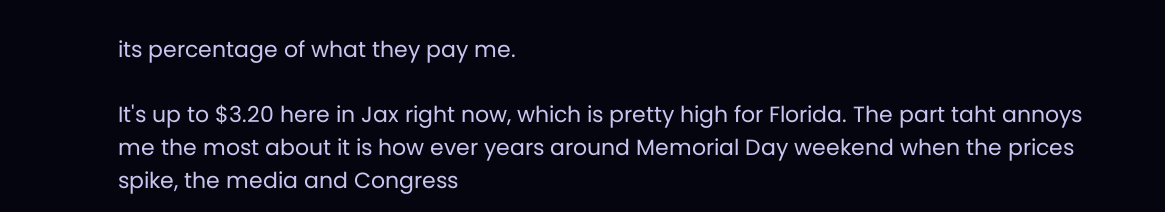its percentage of what they pay me.

It's up to $3.20 here in Jax right now, which is pretty high for Florida. The part taht annoys me the most about it is how ever years around Memorial Day weekend when the prices spike, the media and Congress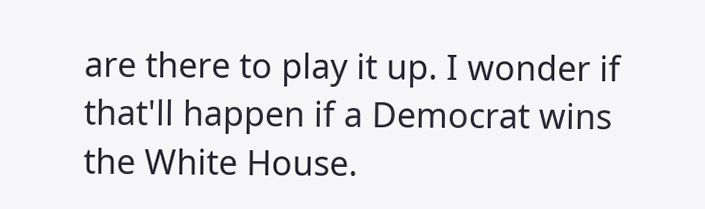are there to play it up. I wonder if that'll happen if a Democrat wins the White House.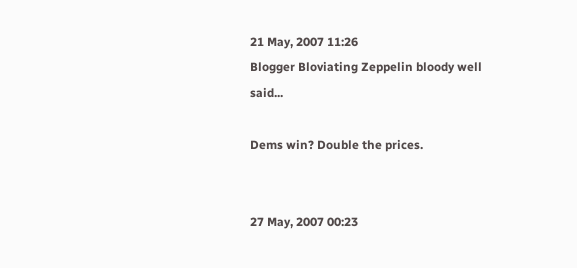21 May, 2007 11:26
Blogger Bloviating Zeppelin bloody well said...

Dems win? Double the prices.


27 May, 2007 00:23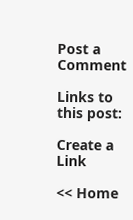Post a Comment

Links to this post:

Create a Link

<< Home